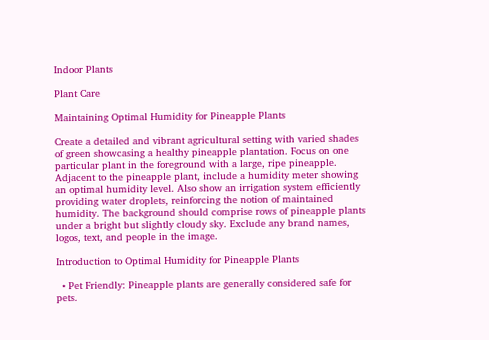Indoor Plants

Plant Care

Maintaining Optimal Humidity for Pineapple Plants

Create a detailed and vibrant agricultural setting with varied shades of green showcasing a healthy pineapple plantation. Focus on one particular plant in the foreground with a large, ripe pineapple. Adjacent to the pineapple plant, include a humidity meter showing an optimal humidity level. Also show an irrigation system efficiently providing water droplets, reinforcing the notion of maintained humidity. The background should comprise rows of pineapple plants under a bright but slightly cloudy sky. Exclude any brand names, logos, text, and people in the image.

Introduction to Optimal Humidity for Pineapple Plants

  • Pet Friendly: Pineapple plants are generally considered safe for pets.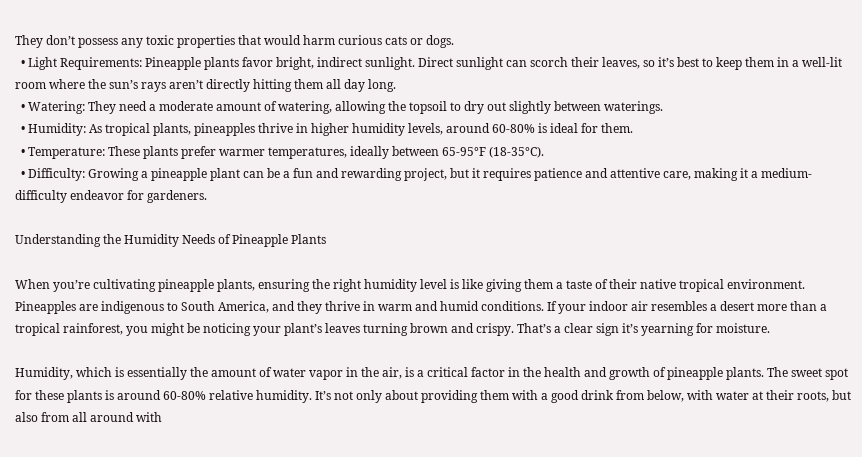They don’t possess any toxic properties that would harm curious cats or dogs.
  • Light Requirements: Pineapple plants favor bright, indirect sunlight. Direct sunlight can scorch their leaves, so it’s best to keep them in a well-lit room where the sun’s rays aren’t directly hitting them all day long.
  • Watering: They need a moderate amount of watering, allowing the topsoil to dry out slightly between waterings.
  • Humidity: As tropical plants, pineapples thrive in higher humidity levels, around 60-80% is ideal for them.
  • Temperature: These plants prefer warmer temperatures, ideally between 65-95°F (18-35°C).
  • Difficulty: Growing a pineapple plant can be a fun and rewarding project, but it requires patience and attentive care, making it a medium-difficulty endeavor for gardeners.

Understanding the Humidity Needs of Pineapple Plants

When you’re cultivating pineapple plants, ensuring the right humidity level is like giving them a taste of their native tropical environment. Pineapples are indigenous to South America, and they thrive in warm and humid conditions. If your indoor air resembles a desert more than a tropical rainforest, you might be noticing your plant’s leaves turning brown and crispy. That’s a clear sign it’s yearning for moisture.

Humidity, which is essentially the amount of water vapor in the air, is a critical factor in the health and growth of pineapple plants. The sweet spot for these plants is around 60-80% relative humidity. It’s not only about providing them with a good drink from below, with water at their roots, but also from all around with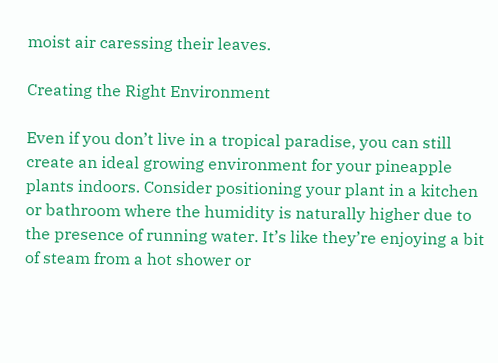moist air caressing their leaves.

Creating the Right Environment

Even if you don’t live in a tropical paradise, you can still create an ideal growing environment for your pineapple plants indoors. Consider positioning your plant in a kitchen or bathroom where the humidity is naturally higher due to the presence of running water. It’s like they’re enjoying a bit of steam from a hot shower or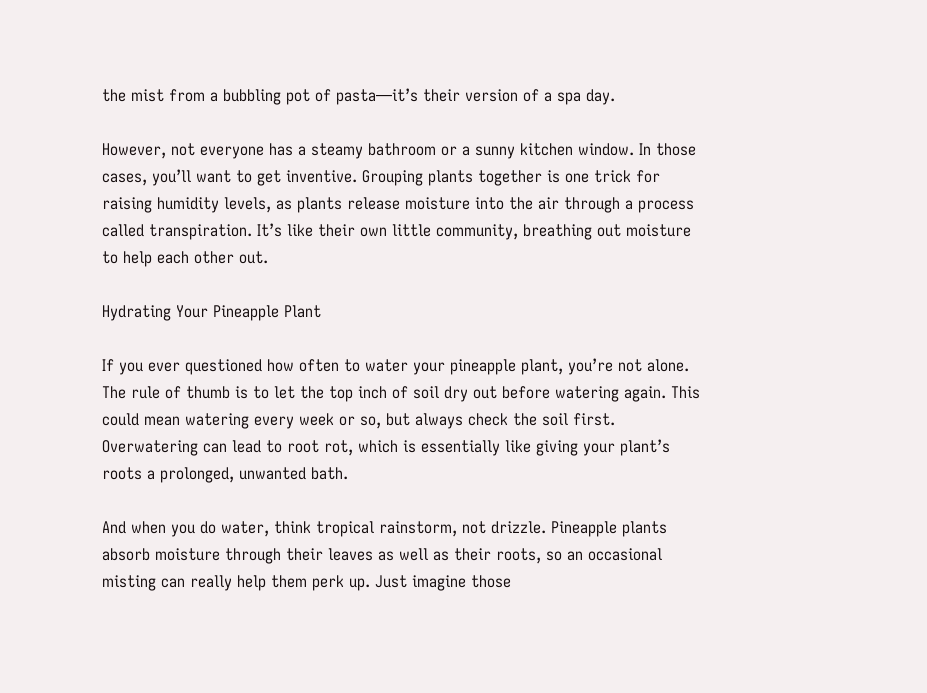the mist from a bubbling pot of pasta—it’s their version of a spa day.

However, not everyone has a steamy bathroom or a sunny kitchen window. In those cases, you’ll want to get inventive. Grouping plants together is one trick for raising humidity levels, as plants release moisture into the air through a process called transpiration. It’s like their own little community, breathing out moisture to help each other out.

Hydrating Your Pineapple Plant

If you ever questioned how often to water your pineapple plant, you’re not alone. The rule of thumb is to let the top inch of soil dry out before watering again. This could mean watering every week or so, but always check the soil first. Overwatering can lead to root rot, which is essentially like giving your plant’s roots a prolonged, unwanted bath.

And when you do water, think tropical rainstorm, not drizzle. Pineapple plants absorb moisture through their leaves as well as their roots, so an occasional misting can really help them perk up. Just imagine those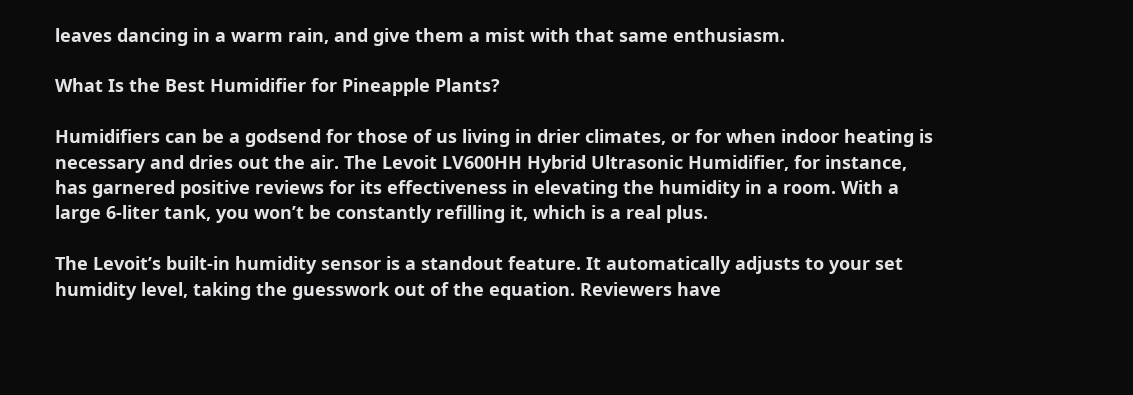leaves dancing in a warm rain, and give them a mist with that same enthusiasm.

What Is the Best Humidifier for Pineapple Plants?

Humidifiers can be a godsend for those of us living in drier climates, or for when indoor heating is necessary and dries out the air. The Levoit LV600HH Hybrid Ultrasonic Humidifier, for instance, has garnered positive reviews for its effectiveness in elevating the humidity in a room. With a large 6-liter tank, you won’t be constantly refilling it, which is a real plus.

The Levoit’s built-in humidity sensor is a standout feature. It automatically adjusts to your set humidity level, taking the guesswork out of the equation. Reviewers have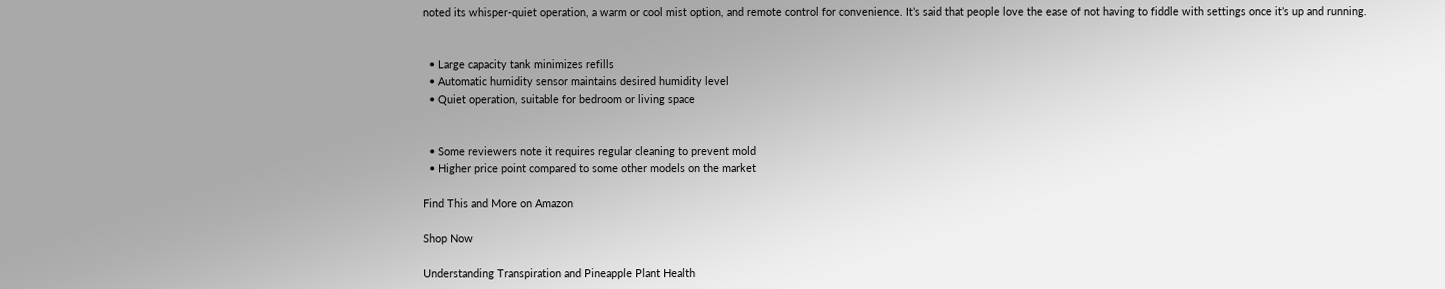noted its whisper-quiet operation, a warm or cool mist option, and remote control for convenience. It’s said that people love the ease of not having to fiddle with settings once it’s up and running.


  • Large capacity tank minimizes refills
  • Automatic humidity sensor maintains desired humidity level
  • Quiet operation, suitable for bedroom or living space


  • Some reviewers note it requires regular cleaning to prevent mold
  • Higher price point compared to some other models on the market

Find This and More on Amazon

Shop Now

Understanding Transpiration and Pineapple Plant Health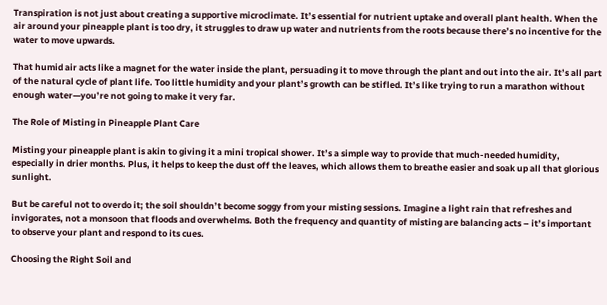Transpiration is not just about creating a supportive microclimate. It’s essential for nutrient uptake and overall plant health. When the air around your pineapple plant is too dry, it struggles to draw up water and nutrients from the roots because there’s no incentive for the water to move upwards.

That humid air acts like a magnet for the water inside the plant, persuading it to move through the plant and out into the air. It’s all part of the natural cycle of plant life. Too little humidity and your plant’s growth can be stifled. It’s like trying to run a marathon without enough water—you’re not going to make it very far.

The Role of Misting in Pineapple Plant Care

Misting your pineapple plant is akin to giving it a mini tropical shower. It’s a simple way to provide that much-needed humidity, especially in drier months. Plus, it helps to keep the dust off the leaves, which allows them to breathe easier and soak up all that glorious sunlight.

But be careful not to overdo it; the soil shouldn’t become soggy from your misting sessions. Imagine a light rain that refreshes and invigorates, not a monsoon that floods and overwhelms. Both the frequency and quantity of misting are balancing acts – it’s important to observe your plant and respond to its cues.

Choosing the Right Soil and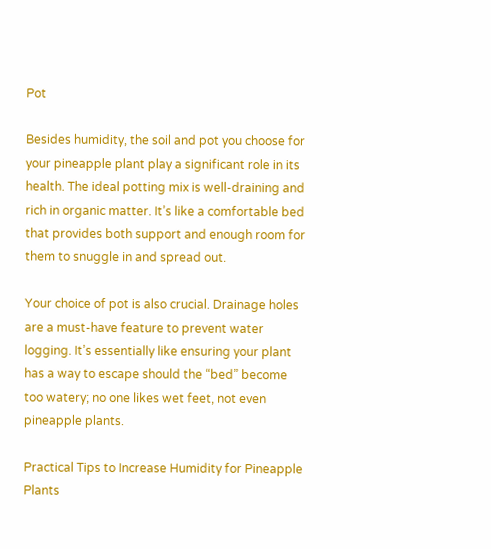Pot

Besides humidity, the soil and pot you choose for your pineapple plant play a significant role in its health. The ideal potting mix is well-draining and rich in organic matter. It’s like a comfortable bed that provides both support and enough room for them to snuggle in and spread out.

Your choice of pot is also crucial. Drainage holes are a must-have feature to prevent water logging. It’s essentially like ensuring your plant has a way to escape should the “bed” become too watery; no one likes wet feet, not even pineapple plants.

Practical Tips to Increase Humidity for Pineapple Plants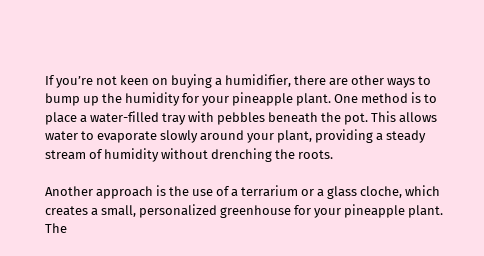If you’re not keen on buying a humidifier, there are other ways to bump up the humidity for your pineapple plant. One method is to place a water-filled tray with pebbles beneath the pot. This allows water to evaporate slowly around your plant, providing a steady stream of humidity without drenching the roots.

Another approach is the use of a terrarium or a glass cloche, which creates a small, personalized greenhouse for your pineapple plant. The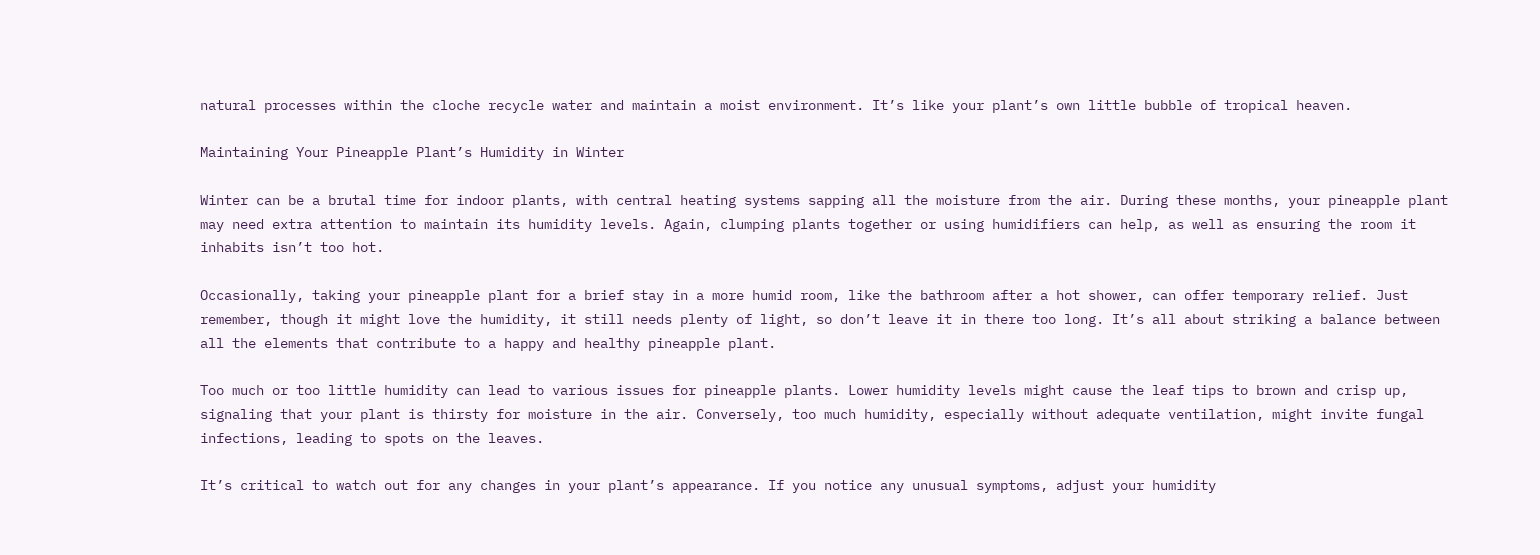natural processes within the cloche recycle water and maintain a moist environment. It’s like your plant’s own little bubble of tropical heaven.

Maintaining Your Pineapple Plant’s Humidity in Winter

Winter can be a brutal time for indoor plants, with central heating systems sapping all the moisture from the air. During these months, your pineapple plant may need extra attention to maintain its humidity levels. Again, clumping plants together or using humidifiers can help, as well as ensuring the room it inhabits isn’t too hot.

Occasionally, taking your pineapple plant for a brief stay in a more humid room, like the bathroom after a hot shower, can offer temporary relief. Just remember, though it might love the humidity, it still needs plenty of light, so don’t leave it in there too long. It’s all about striking a balance between all the elements that contribute to a happy and healthy pineapple plant.

Too much or too little humidity can lead to various issues for pineapple plants. Lower humidity levels might cause the leaf tips to brown and crisp up, signaling that your plant is thirsty for moisture in the air. Conversely, too much humidity, especially without adequate ventilation, might invite fungal infections, leading to spots on the leaves.

It’s critical to watch out for any changes in your plant’s appearance. If you notice any unusual symptoms, adjust your humidity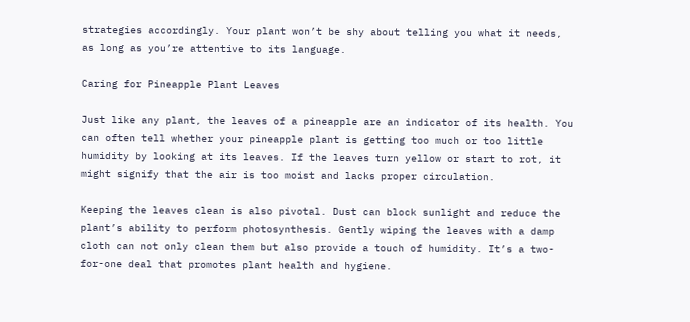strategies accordingly. Your plant won’t be shy about telling you what it needs, as long as you’re attentive to its language.

Caring for Pineapple Plant Leaves

Just like any plant, the leaves of a pineapple are an indicator of its health. You can often tell whether your pineapple plant is getting too much or too little humidity by looking at its leaves. If the leaves turn yellow or start to rot, it might signify that the air is too moist and lacks proper circulation.

Keeping the leaves clean is also pivotal. Dust can block sunlight and reduce the plant’s ability to perform photosynthesis. Gently wiping the leaves with a damp cloth can not only clean them but also provide a touch of humidity. It’s a two-for-one deal that promotes plant health and hygiene.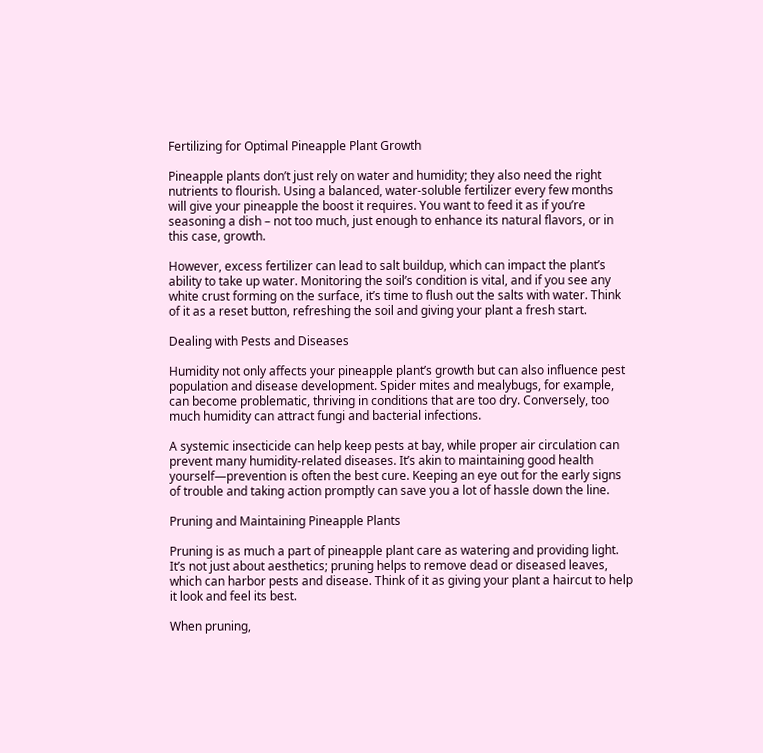Fertilizing for Optimal Pineapple Plant Growth

Pineapple plants don’t just rely on water and humidity; they also need the right nutrients to flourish. Using a balanced, water-soluble fertilizer every few months will give your pineapple the boost it requires. You want to feed it as if you’re seasoning a dish – not too much, just enough to enhance its natural flavors, or in this case, growth.

However, excess fertilizer can lead to salt buildup, which can impact the plant’s ability to take up water. Monitoring the soil’s condition is vital, and if you see any white crust forming on the surface, it’s time to flush out the salts with water. Think of it as a reset button, refreshing the soil and giving your plant a fresh start.

Dealing with Pests and Diseases

Humidity not only affects your pineapple plant’s growth but can also influence pest population and disease development. Spider mites and mealybugs, for example, can become problematic, thriving in conditions that are too dry. Conversely, too much humidity can attract fungi and bacterial infections.

A systemic insecticide can help keep pests at bay, while proper air circulation can prevent many humidity-related diseases. It’s akin to maintaining good health yourself—prevention is often the best cure. Keeping an eye out for the early signs of trouble and taking action promptly can save you a lot of hassle down the line.

Pruning and Maintaining Pineapple Plants

Pruning is as much a part of pineapple plant care as watering and providing light. It’s not just about aesthetics; pruning helps to remove dead or diseased leaves, which can harbor pests and disease. Think of it as giving your plant a haircut to help it look and feel its best.

When pruning,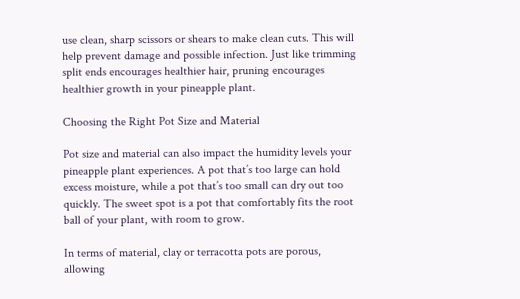use clean, sharp scissors or shears to make clean cuts. This will help prevent damage and possible infection. Just like trimming split ends encourages healthier hair, pruning encourages healthier growth in your pineapple plant.

Choosing the Right Pot Size and Material

Pot size and material can also impact the humidity levels your pineapple plant experiences. A pot that’s too large can hold excess moisture, while a pot that’s too small can dry out too quickly. The sweet spot is a pot that comfortably fits the root ball of your plant, with room to grow.

In terms of material, clay or terracotta pots are porous, allowing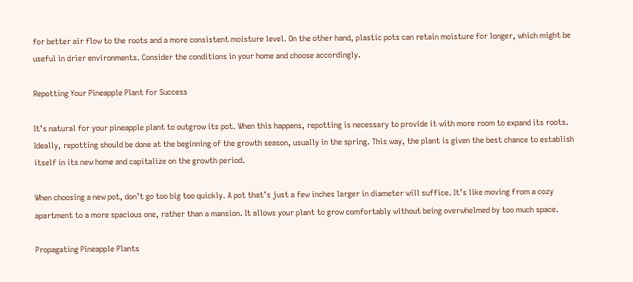for better air flow to the roots and a more consistent moisture level. On the other hand, plastic pots can retain moisture for longer, which might be useful in drier environments. Consider the conditions in your home and choose accordingly.

Repotting Your Pineapple Plant for Success

It’s natural for your pineapple plant to outgrow its pot. When this happens, repotting is necessary to provide it with more room to expand its roots. Ideally, repotting should be done at the beginning of the growth season, usually in the spring. This way, the plant is given the best chance to establish itself in its new home and capitalize on the growth period.

When choosing a new pot, don’t go too big too quickly. A pot that’s just a few inches larger in diameter will suffice. It’s like moving from a cozy apartment to a more spacious one, rather than a mansion. It allows your plant to grow comfortably without being overwhelmed by too much space.

Propagating Pineapple Plants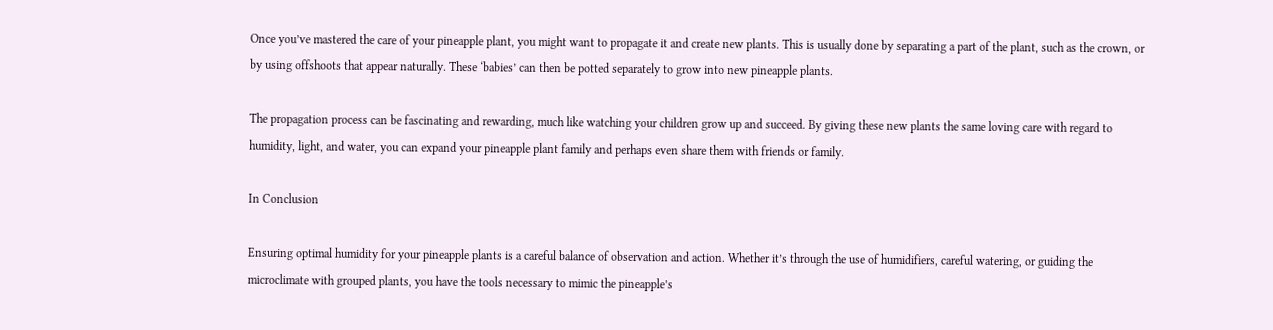Once you’ve mastered the care of your pineapple plant, you might want to propagate it and create new plants. This is usually done by separating a part of the plant, such as the crown, or by using offshoots that appear naturally. These ‘babies’ can then be potted separately to grow into new pineapple plants.

The propagation process can be fascinating and rewarding, much like watching your children grow up and succeed. By giving these new plants the same loving care with regard to humidity, light, and water, you can expand your pineapple plant family and perhaps even share them with friends or family.

In Conclusion

Ensuring optimal humidity for your pineapple plants is a careful balance of observation and action. Whether it’s through the use of humidifiers, careful watering, or guiding the microclimate with grouped plants, you have the tools necessary to mimic the pineapple’s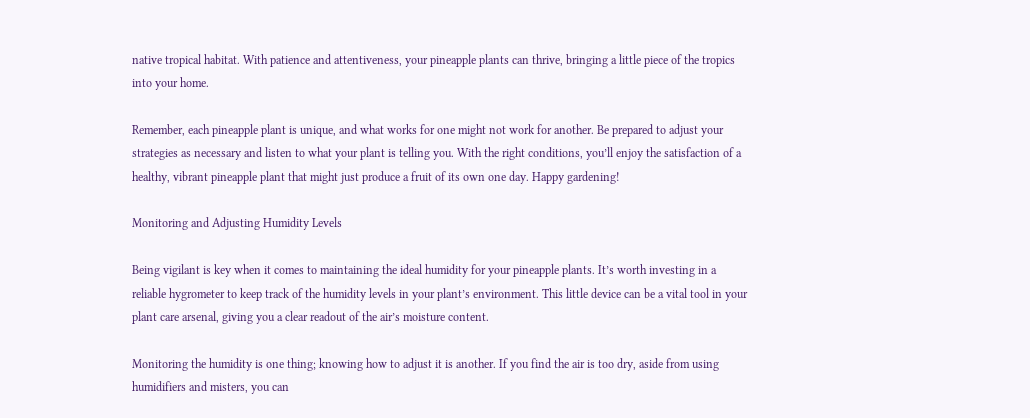native tropical habitat. With patience and attentiveness, your pineapple plants can thrive, bringing a little piece of the tropics into your home.

Remember, each pineapple plant is unique, and what works for one might not work for another. Be prepared to adjust your strategies as necessary and listen to what your plant is telling you. With the right conditions, you’ll enjoy the satisfaction of a healthy, vibrant pineapple plant that might just produce a fruit of its own one day. Happy gardening!

Monitoring and Adjusting Humidity Levels

Being vigilant is key when it comes to maintaining the ideal humidity for your pineapple plants. It’s worth investing in a reliable hygrometer to keep track of the humidity levels in your plant’s environment. This little device can be a vital tool in your plant care arsenal, giving you a clear readout of the air’s moisture content.

Monitoring the humidity is one thing; knowing how to adjust it is another. If you find the air is too dry, aside from using humidifiers and misters, you can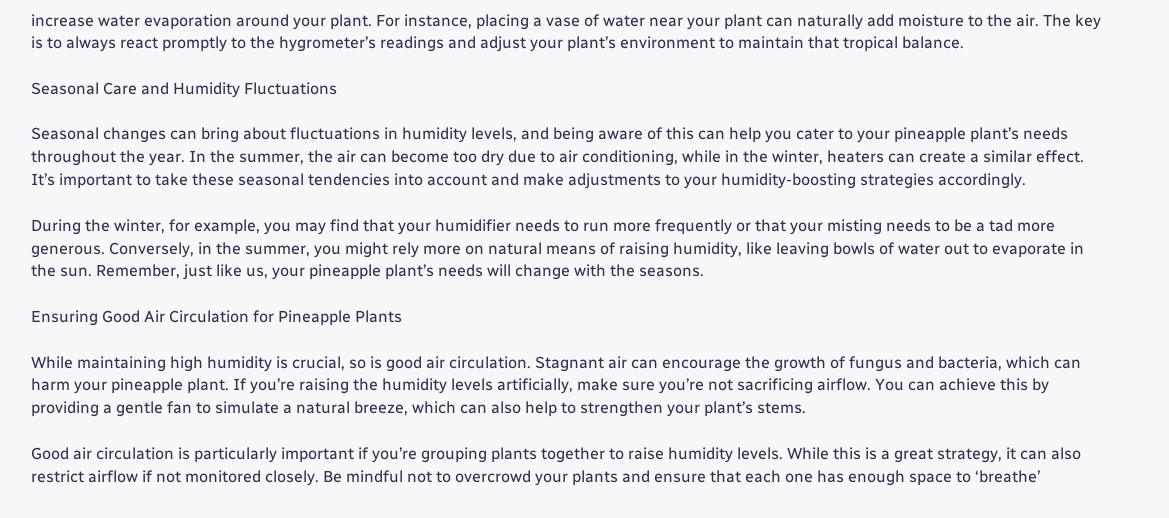increase water evaporation around your plant. For instance, placing a vase of water near your plant can naturally add moisture to the air. The key is to always react promptly to the hygrometer’s readings and adjust your plant’s environment to maintain that tropical balance.

Seasonal Care and Humidity Fluctuations

Seasonal changes can bring about fluctuations in humidity levels, and being aware of this can help you cater to your pineapple plant’s needs throughout the year. In the summer, the air can become too dry due to air conditioning, while in the winter, heaters can create a similar effect. It’s important to take these seasonal tendencies into account and make adjustments to your humidity-boosting strategies accordingly.

During the winter, for example, you may find that your humidifier needs to run more frequently or that your misting needs to be a tad more generous. Conversely, in the summer, you might rely more on natural means of raising humidity, like leaving bowls of water out to evaporate in the sun. Remember, just like us, your pineapple plant’s needs will change with the seasons.

Ensuring Good Air Circulation for Pineapple Plants

While maintaining high humidity is crucial, so is good air circulation. Stagnant air can encourage the growth of fungus and bacteria, which can harm your pineapple plant. If you’re raising the humidity levels artificially, make sure you’re not sacrificing airflow. You can achieve this by providing a gentle fan to simulate a natural breeze, which can also help to strengthen your plant’s stems.

Good air circulation is particularly important if you’re grouping plants together to raise humidity levels. While this is a great strategy, it can also restrict airflow if not monitored closely. Be mindful not to overcrowd your plants and ensure that each one has enough space to ‘breathe’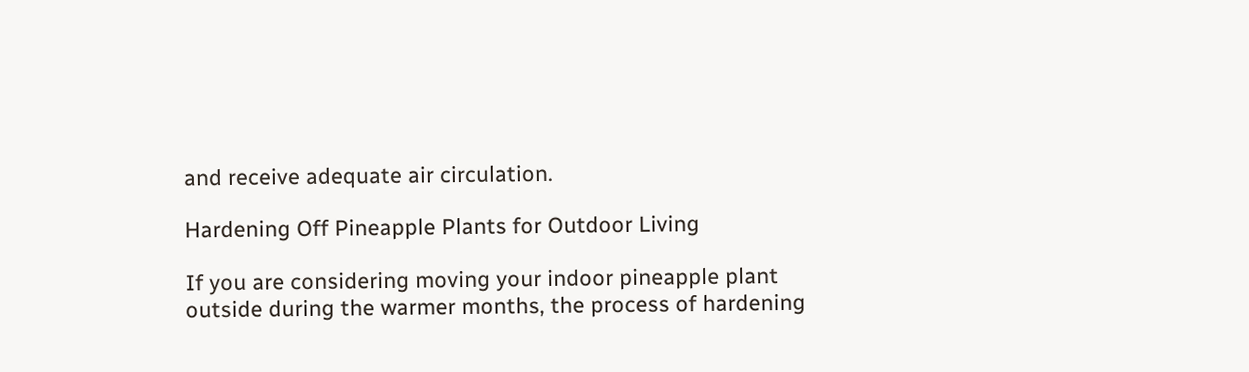and receive adequate air circulation.

Hardening Off Pineapple Plants for Outdoor Living

If you are considering moving your indoor pineapple plant outside during the warmer months, the process of hardening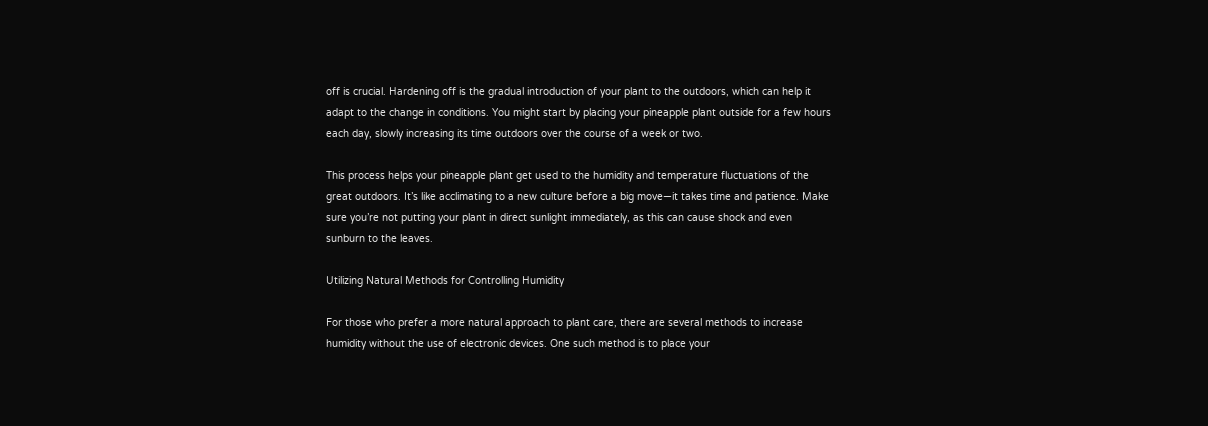off is crucial. Hardening off is the gradual introduction of your plant to the outdoors, which can help it adapt to the change in conditions. You might start by placing your pineapple plant outside for a few hours each day, slowly increasing its time outdoors over the course of a week or two.

This process helps your pineapple plant get used to the humidity and temperature fluctuations of the great outdoors. It’s like acclimating to a new culture before a big move—it takes time and patience. Make sure you’re not putting your plant in direct sunlight immediately, as this can cause shock and even sunburn to the leaves.

Utilizing Natural Methods for Controlling Humidity

For those who prefer a more natural approach to plant care, there are several methods to increase humidity without the use of electronic devices. One such method is to place your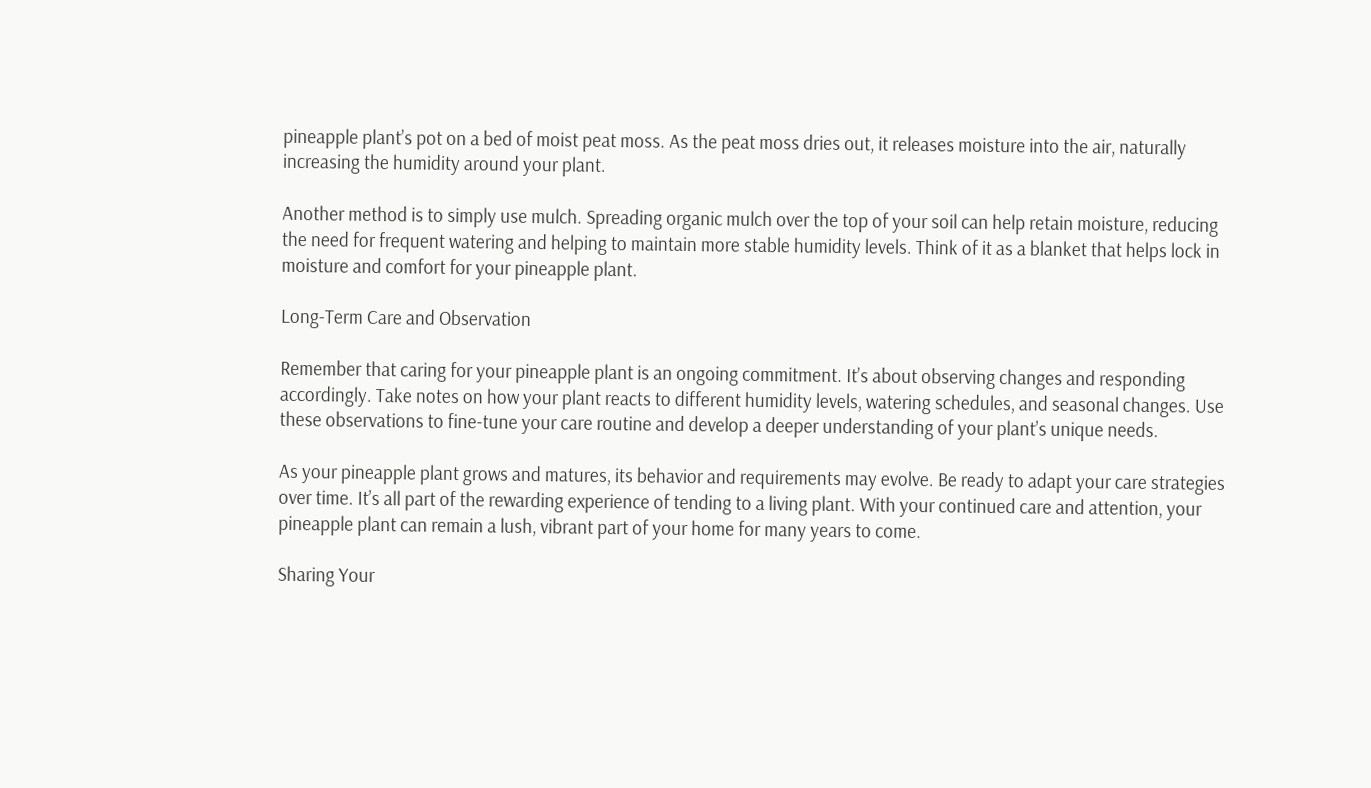pineapple plant’s pot on a bed of moist peat moss. As the peat moss dries out, it releases moisture into the air, naturally increasing the humidity around your plant.

Another method is to simply use mulch. Spreading organic mulch over the top of your soil can help retain moisture, reducing the need for frequent watering and helping to maintain more stable humidity levels. Think of it as a blanket that helps lock in moisture and comfort for your pineapple plant.

Long-Term Care and Observation

Remember that caring for your pineapple plant is an ongoing commitment. It’s about observing changes and responding accordingly. Take notes on how your plant reacts to different humidity levels, watering schedules, and seasonal changes. Use these observations to fine-tune your care routine and develop a deeper understanding of your plant’s unique needs.

As your pineapple plant grows and matures, its behavior and requirements may evolve. Be ready to adapt your care strategies over time. It’s all part of the rewarding experience of tending to a living plant. With your continued care and attention, your pineapple plant can remain a lush, vibrant part of your home for many years to come.

Sharing Your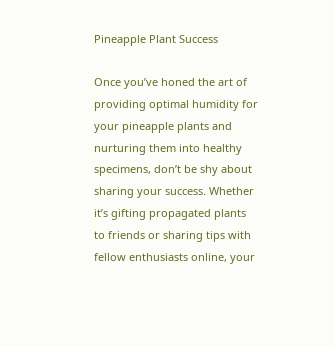Pineapple Plant Success

Once you’ve honed the art of providing optimal humidity for your pineapple plants and nurturing them into healthy specimens, don’t be shy about sharing your success. Whether it’s gifting propagated plants to friends or sharing tips with fellow enthusiasts online, your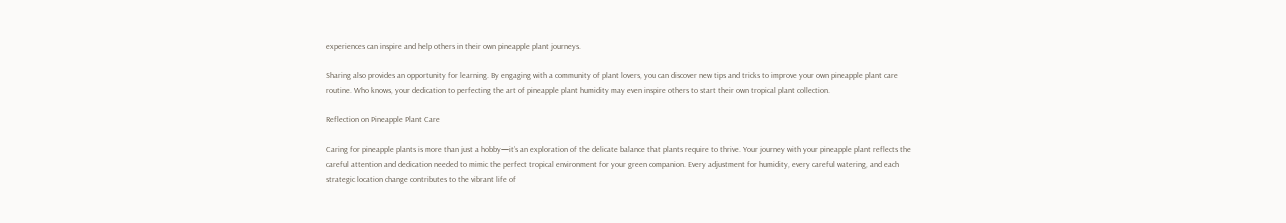experiences can inspire and help others in their own pineapple plant journeys.

Sharing also provides an opportunity for learning. By engaging with a community of plant lovers, you can discover new tips and tricks to improve your own pineapple plant care routine. Who knows, your dedication to perfecting the art of pineapple plant humidity may even inspire others to start their own tropical plant collection.

Reflection on Pineapple Plant Care

Caring for pineapple plants is more than just a hobby—it’s an exploration of the delicate balance that plants require to thrive. Your journey with your pineapple plant reflects the careful attention and dedication needed to mimic the perfect tropical environment for your green companion. Every adjustment for humidity, every careful watering, and each strategic location change contributes to the vibrant life of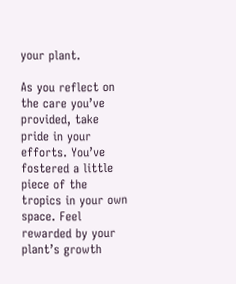your plant.

As you reflect on the care you’ve provided, take pride in your efforts. You’ve fostered a little piece of the tropics in your own space. Feel rewarded by your plant’s growth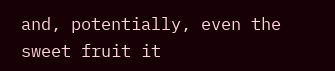and, potentially, even the sweet fruit it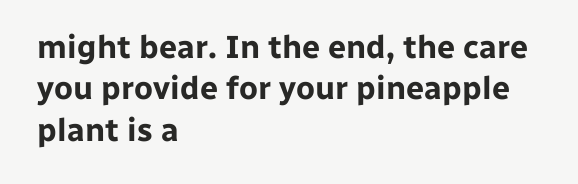might bear. In the end, the care you provide for your pineapple plant is a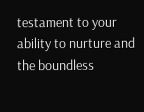testament to your ability to nurture and the boundless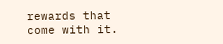rewards that come with it.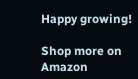Happy growing!

Shop more on Amazon